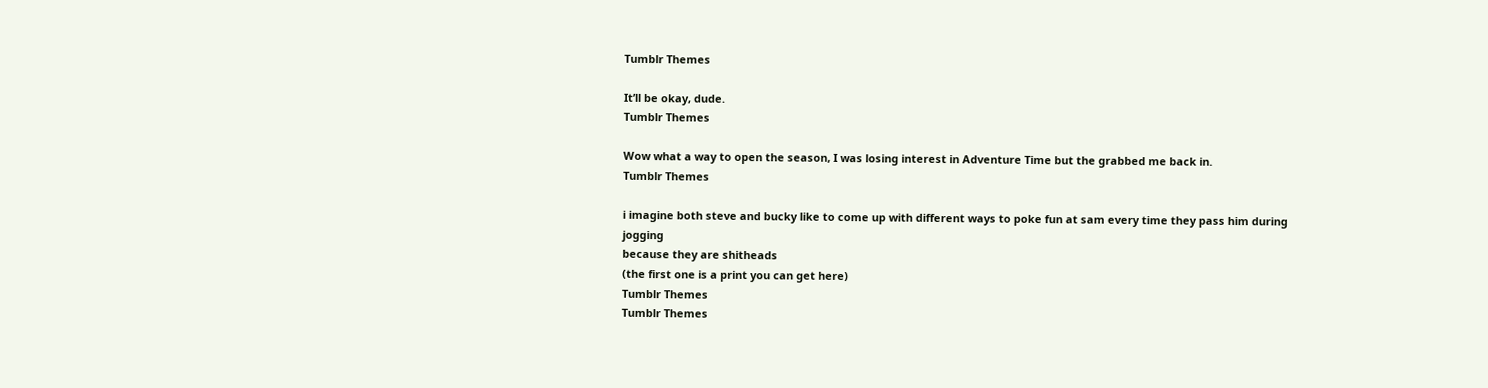Tumblr Themes

It’ll be okay, dude.
Tumblr Themes

Wow what a way to open the season, I was losing interest in Adventure Time but the grabbed me back in.
Tumblr Themes

i imagine both steve and bucky like to come up with different ways to poke fun at sam every time they pass him during jogging
because they are shitheads
(the first one is a print you can get here)
Tumblr Themes
Tumblr Themes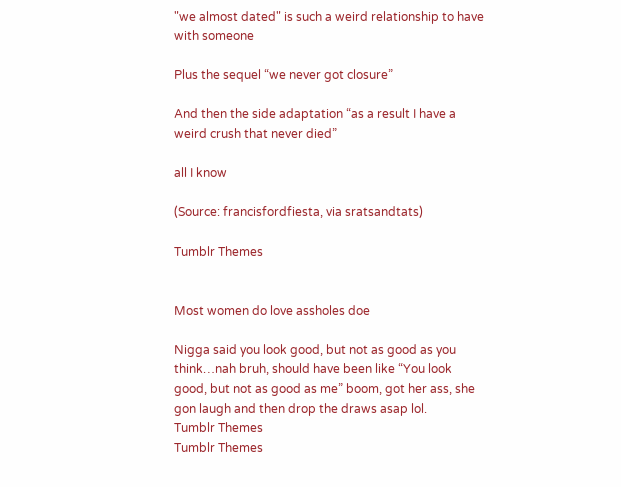"we almost dated" is such a weird relationship to have with someone

Plus the sequel “we never got closure”

And then the side adaptation “as a result I have a weird crush that never died”

all I know

(Source: francisfordfiesta, via sratsandtats)

Tumblr Themes


Most women do love assholes doe

Nigga said you look good, but not as good as you think…nah bruh, should have been like “You look good, but not as good as me” boom, got her ass, she gon laugh and then drop the draws asap lol.
Tumblr Themes
Tumblr Themes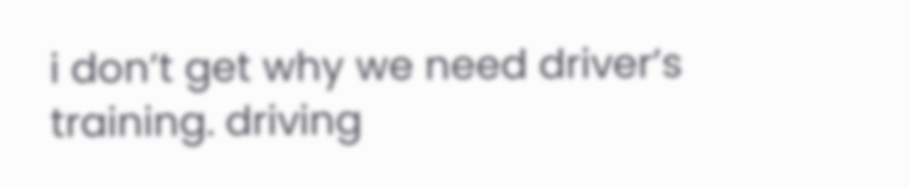i don’t get why we need driver’s training. driving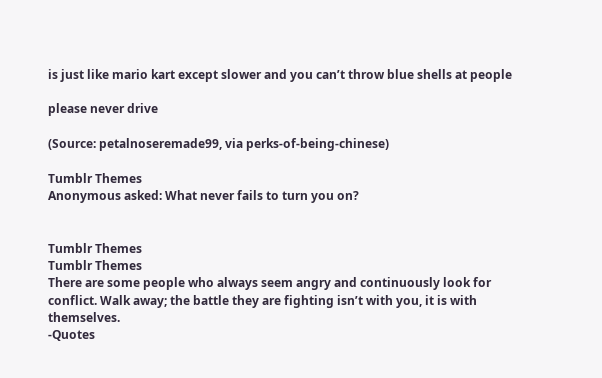is just like mario kart except slower and you can’t throw blue shells at people

please never drive

(Source: petalnoseremade99, via perks-of-being-chinese)

Tumblr Themes
Anonymous asked: What never fails to turn you on?


Tumblr Themes
Tumblr Themes
There are some people who always seem angry and continuously look for conflict. Walk away; the battle they are fighting isn’t with you, it is with themselves.
-Quotes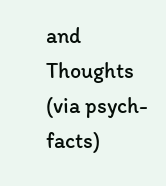and Thoughts (via psych-facts)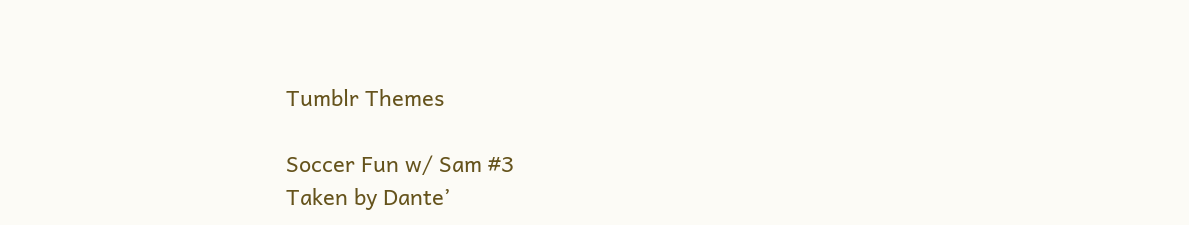Tumblr Themes

Soccer Fun w/ Sam #3
Taken by Dante’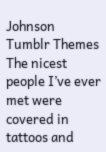Johnson
Tumblr Themes
The nicest people I’ve ever met were covered in tattoos and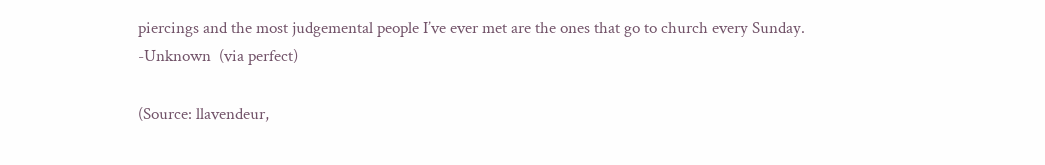piercings and the most judgemental people I’ve ever met are the ones that go to church every Sunday.
-Unknown  (via perfect)

(Source: llavendeur,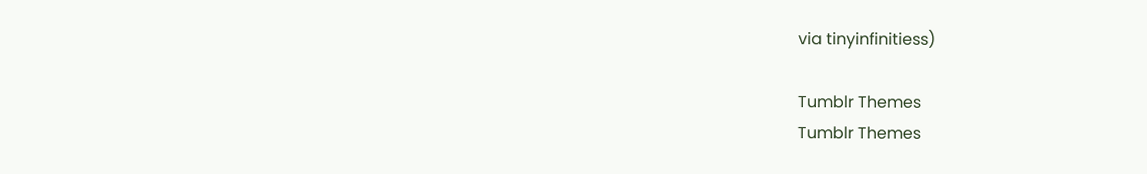via tinyinfinitiess)

Tumblr Themes
Tumblr Themes